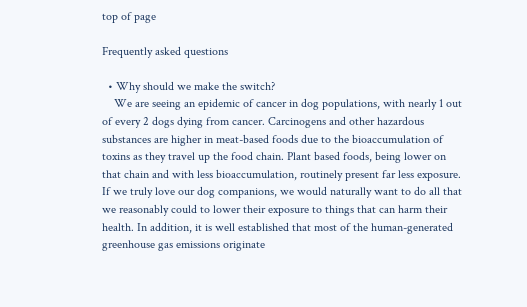top of page

Frequently asked questions

  • Why should we make the switch?
    We are seeing an epidemic of cancer in dog populations, with nearly 1 out of every 2 dogs dying from cancer. Carcinogens and other hazardous substances are higher in meat-based foods due to the bioaccumulation of toxins as they travel up the food chain. Plant based foods, being lower on that chain and with less bioaccumulation, routinely present far less exposure. If we truly love our dog companions, we would naturally want to do all that we reasonably could to lower their exposure to things that can harm their health. In addition, it is well established that most of the human-generated greenhouse gas emissions originate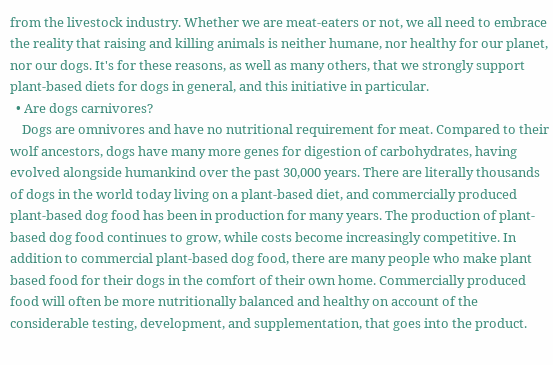from the livestock industry. Whether we are meat-eaters or not, we all need to embrace the reality that raising and killing animals is neither humane, nor healthy for our planet, nor our dogs. It's for these reasons, as well as many others, that we strongly support plant-based diets for dogs in general, and this initiative in particular.
  • Are dogs carnivores?
    Dogs are omnivores and have no nutritional requirement for meat. Compared to their wolf ancestors, dogs have many more genes for digestion of carbohydrates, having evolved alongside humankind over the past 30,000 years. There are literally thousands of dogs in the world today living on a plant-based diet, and commercially produced plant-based dog food has been in production for many years. The production of plant-based dog food continues to grow, while costs become increasingly competitive. In addition to commercial plant-based dog food, there are many people who make plant based food for their dogs in the comfort of their own home. Commercially produced food will often be more nutritionally balanced and healthy on account of the considerable testing, development, and supplementation, that goes into the product.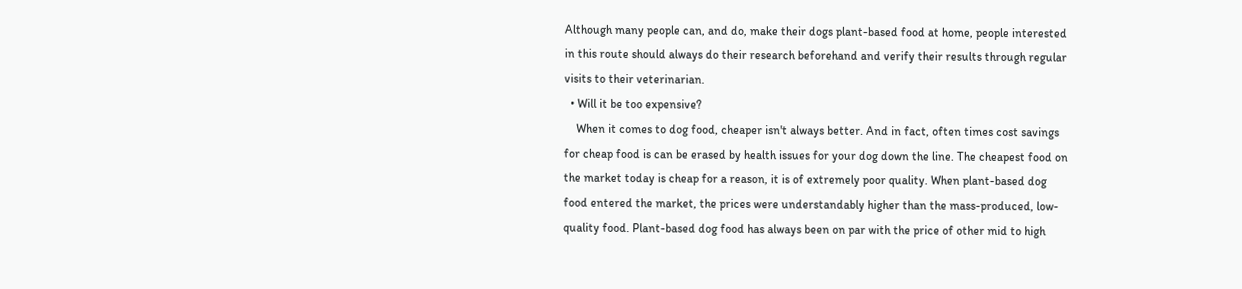Although many people can, and do, make their dogs plant-based food at home, people interested in this route should always do their research beforehand and verify their results through regular visits to their veterinarian.
  • Will it be too expensive?
    When it comes to dog food, cheaper isn't always better. And in fact, often times cost savings for cheap food is can be erased by health issues for your dog down the line. The cheapest food on the market today is cheap for a reason, it is of extremely poor quality. When plant-based dog food entered the market, the prices were understandably higher than the mass-produced, low-quality food. Plant-based dog food has always been on par with the price of other mid to high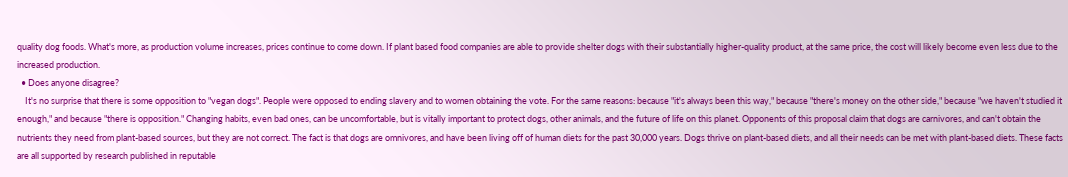quality dog foods. What's more, as production volume increases, prices continue to come down. If plant based food companies are able to provide shelter dogs with their substantially higher-quality product, at the same price, the cost will likely become even less due to the increased production.
  • Does anyone disagree?
    It's no surprise that there is some opposition to "vegan dogs". People were opposed to ending slavery and to women obtaining the vote. For the same reasons: because "it's always been this way," because "there's money on the other side," because "we haven't studied it enough," and because "there is opposition." Changing habits, even bad ones, can be uncomfortable, but is vitally important to protect dogs, other animals, and the future of life on this planet. Opponents of this proposal claim that dogs are carnivores, and can't obtain the nutrients they need from plant-based sources, but they are not correct. The fact is that dogs are omnivores, and have been living off of human diets for the past 30,000 years. Dogs thrive on plant-based diets, and all their needs can be met with plant-based diets. These facts are all supported by research published in reputable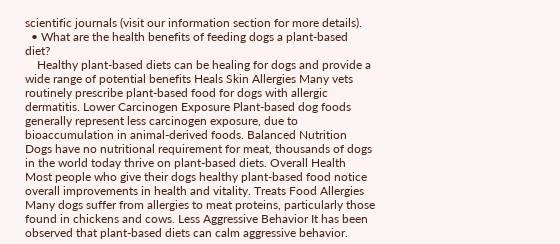scientific journals (visit our information section for more details).
  • What are the health benefits of feeding dogs a plant-based diet?
    Healthy plant-based diets can be healing for dogs and provide a wide range of potential benefits Heals Skin Allergies Many vets routinely prescribe plant-based food for dogs with allergic dermatitis. Lower Carcinogen Exposure Plant-based dog foods generally represent less carcinogen exposure, due to bioaccumulation in animal-derived foods. Balanced Nutrition Dogs have no nutritional requirement for meat, thousands of dogs in the world today thrive on plant-based diets. Overall Health Most people who give their dogs healthy plant-based food notice overall improvements in health and vitality. Treats Food Allergies Many dogs suffer from allergies to meat proteins, particularly those found in chickens and cows. Less Aggressive Behavior It has been observed that plant-based diets can calm aggressive behavior.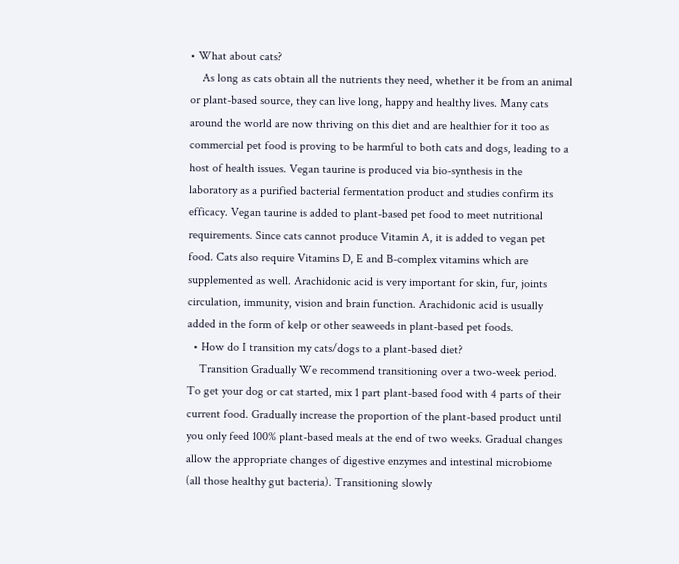• What about cats?
    As long as cats obtain all the nutrients they need, whether it be from an animal or plant-based source, they can live long, happy and healthy lives. Many cats around the world are now thriving on this diet and are healthier for it too as commercial pet food is proving to be harmful to both cats and dogs, leading to a host of health issues. Vegan taurine is produced via bio-synthesis in the laboratory as a purified bacterial fermentation product and studies confirm its efficacy. Vegan taurine is added to plant-based pet food to meet nutritional requirements. Since cats cannot produce Vitamin A, it is added to vegan pet food. Cats also require Vitamins D, E and B-complex vitamins which are supplemented as well. Arachidonic acid is very important for skin, fur, joints circulation, immunity, vision and brain function. Arachidonic acid is usually added in the form of kelp or other seaweeds in plant-based pet foods.
  • How do I transition my cats/dogs to a plant-based diet?
    Transition Gradually We recommend transitioning over a two-week period. To get your dog or cat started, mix 1 part plant-based food with 4 parts of their current food. Gradually increase the proportion of the plant-based product until you only feed 100% plant-based meals at the end of two weeks. Gradual changes allow the appropriate changes of digestive enzymes and intestinal microbiome (all those healthy gut bacteria). Transitioning slowly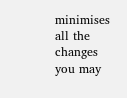minimises all the changes you may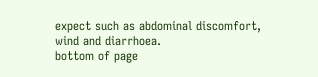expect such as abdominal discomfort, wind and diarrhoea.
bottom of page